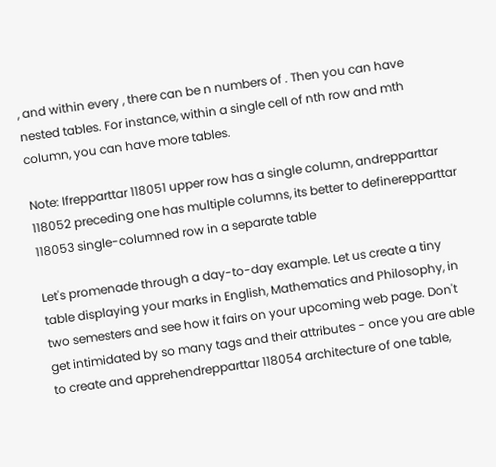, and within every , there can be n numbers of . Then you can have nested tables. For instance, within a single cell of nth row and mth column, you can have more tables.

Note: Ifrepparttar 118051 upper row has a single column, andrepparttar 118052 preceding one has multiple columns, its better to definerepparttar 118053 single-columned row in a separate table

Let's promenade through a day-to-day example. Let us create a tiny table displaying your marks in English, Mathematics and Philosophy, in two semesters and see how it fairs on your upcoming web page. Don't get intimidated by so many tags and their attributes - once you are able to create and apprehendrepparttar 118054 architecture of one table,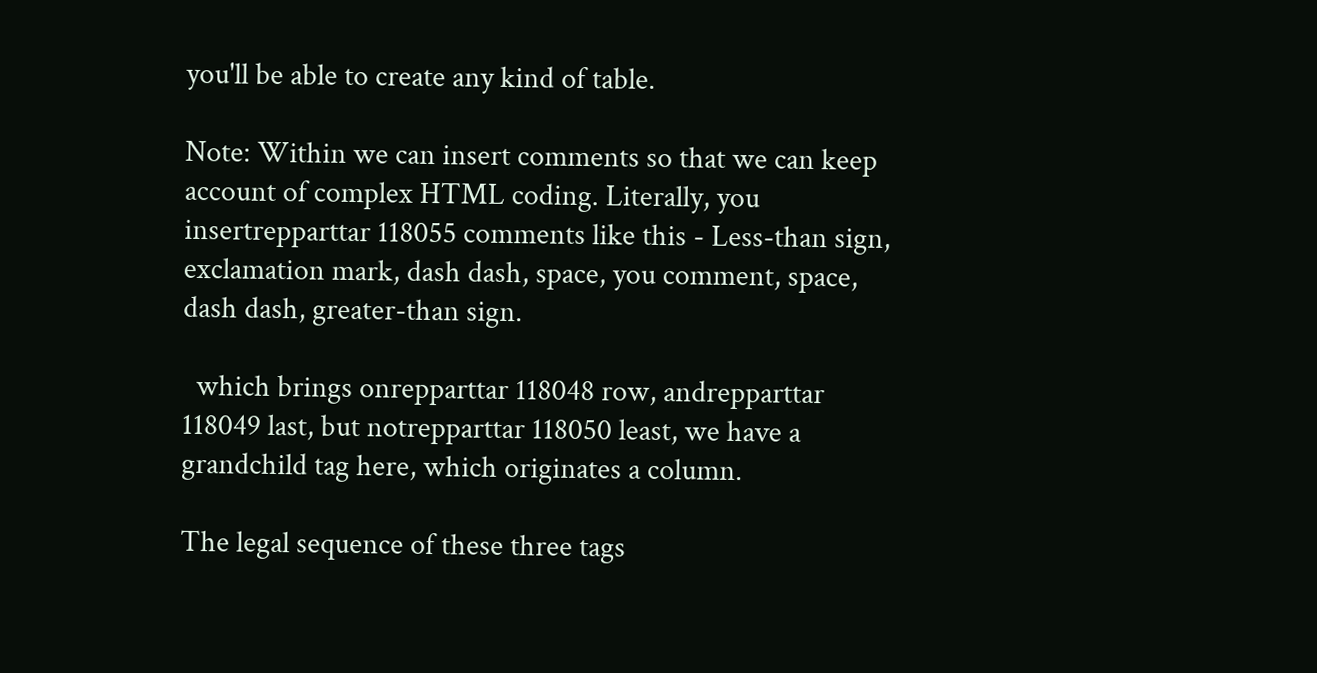you'll be able to create any kind of table.

Note: Within we can insert comments so that we can keep account of complex HTML coding. Literally, you insertrepparttar 118055 comments like this - Less-than sign, exclamation mark, dash dash, space, you comment, space, dash dash, greater-than sign.

  which brings onrepparttar 118048 row, andrepparttar 118049 last, but notrepparttar 118050 least, we have a grandchild tag here, which originates a column.

The legal sequence of these three tags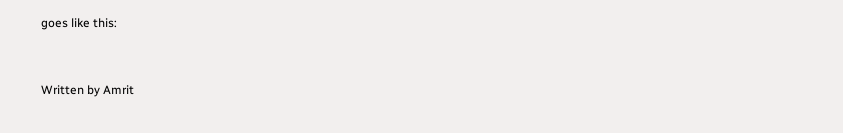goes like this:


Written by Amrit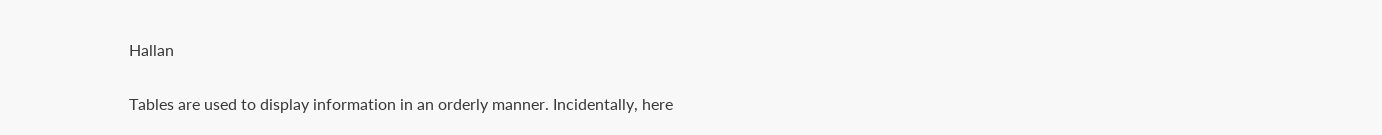Hallan

Tables are used to display information in an orderly manner. Incidentally, here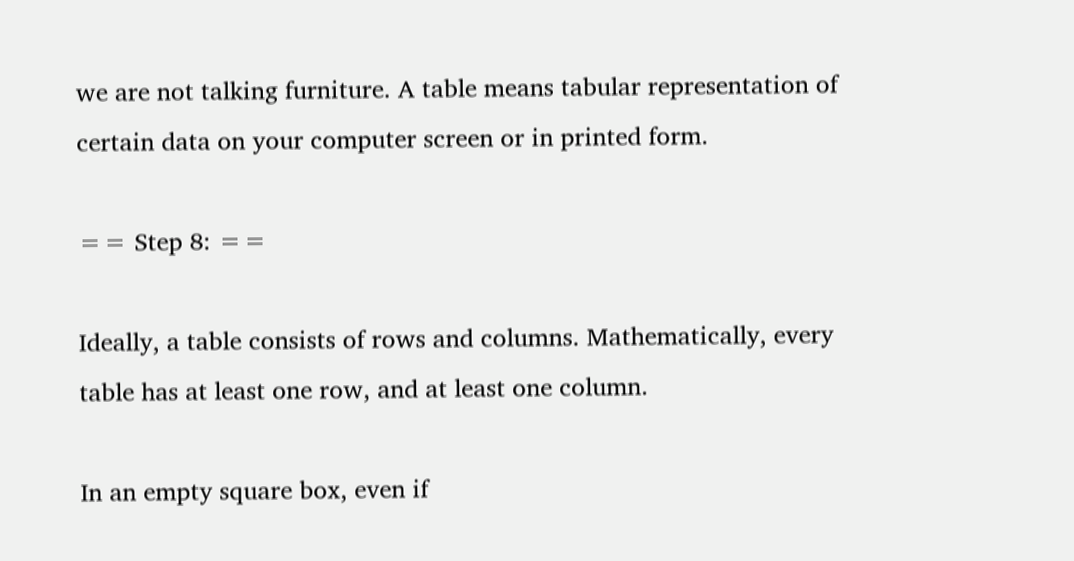we are not talking furniture. A table means tabular representation of certain data on your computer screen or in printed form.

== Step 8: ==

Ideally, a table consists of rows and columns. Mathematically, every table has at least one row, and at least one column.

In an empty square box, even if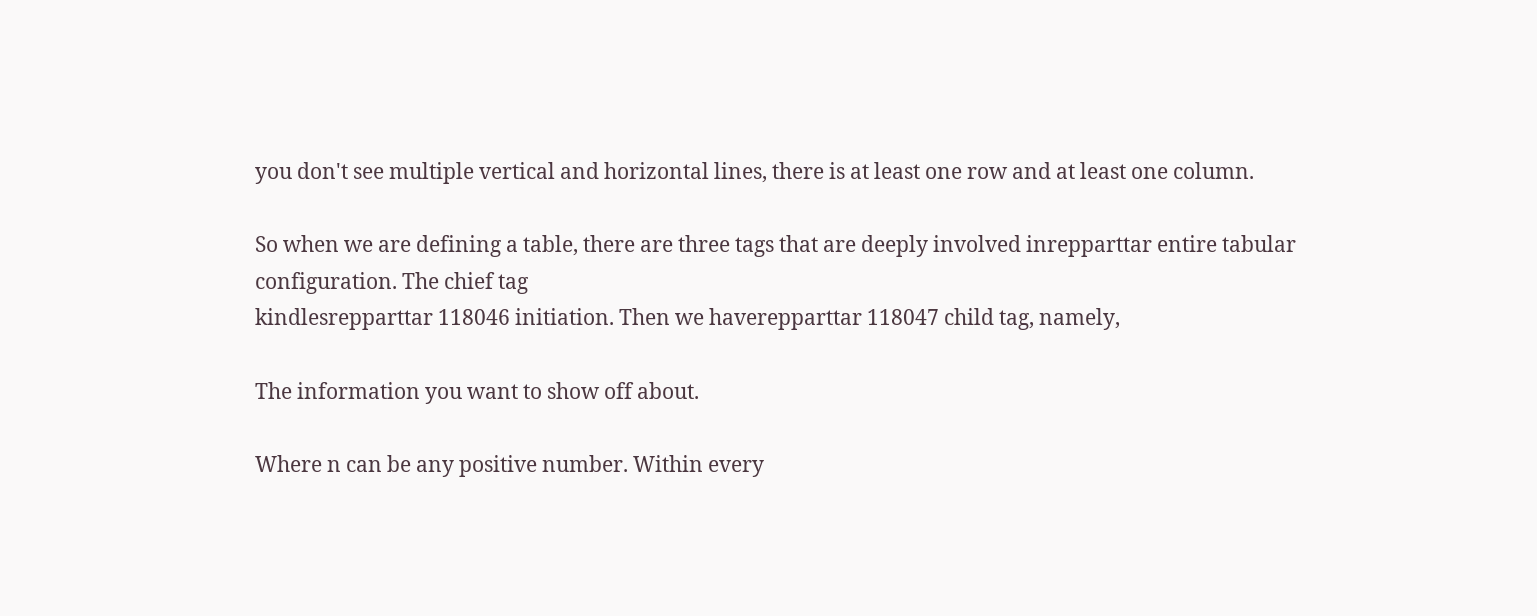you don't see multiple vertical and horizontal lines, there is at least one row and at least one column.

So when we are defining a table, there are three tags that are deeply involved inrepparttar entire tabular configuration. The chief tag
kindlesrepparttar 118046 initiation. Then we haverepparttar 118047 child tag, namely,

The information you want to show off about.

Where n can be any positive number. Within every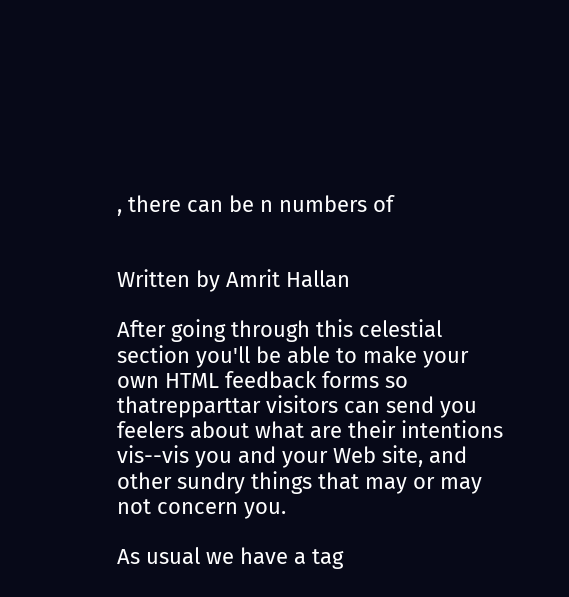, there can be n numbers of


Written by Amrit Hallan

After going through this celestial section you'll be able to make your own HTML feedback forms so thatrepparttar visitors can send you feelers about what are their intentions vis--vis you and your Web site, and other sundry things that may or may not concern you.

As usual we have a tag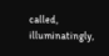called, illuminatingly,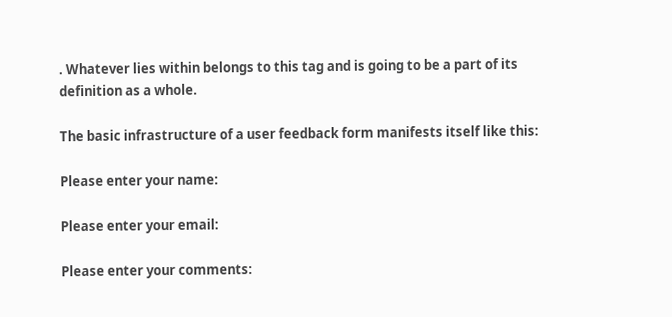. Whatever lies within belongs to this tag and is going to be a part of its definition as a whole.

The basic infrastructure of a user feedback form manifests itself like this:

Please enter your name:

Please enter your email:

Please enter your comments: